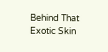Behind That Exotic Skin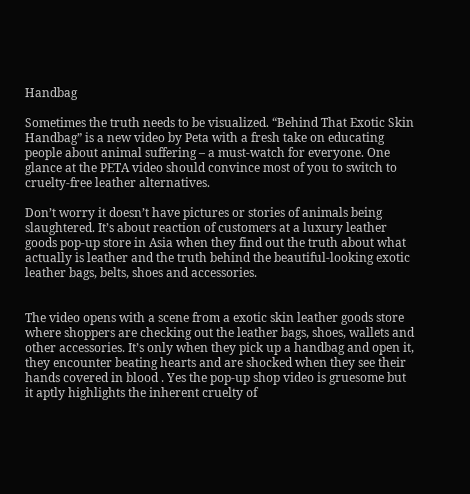Handbag

Sometimes the truth needs to be visualized. “Behind That Exotic Skin Handbag” is a new video by Peta with a fresh take on educating people about animal suffering – a must-watch for everyone. One glance at the PETA video should convince most of you to switch to cruelty-free leather alternatives.

Don’t worry it doesn’t have pictures or stories of animals being slaughtered. It’s about reaction of customers at a luxury leather goods pop-up store in Asia when they find out the truth about what actually is leather and the truth behind the beautiful-looking exotic leather bags, belts, shoes and accessories.


The video opens with a scene from a exotic skin leather goods store where shoppers are checking out the leather bags, shoes, wallets and other accessories. It’s only when they pick up a handbag and open it, they encounter beating hearts and are shocked when they see their hands covered in blood . Yes the pop-up shop video is gruesome but it aptly highlights the inherent cruelty of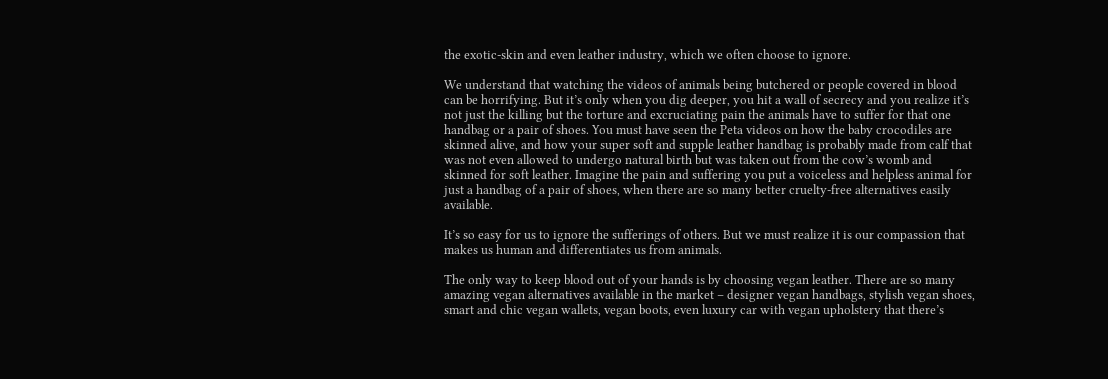the exotic-skin and even leather industry, which we often choose to ignore.

We understand that watching the videos of animals being butchered or people covered in blood can be horrifying. But it’s only when you dig deeper, you hit a wall of secrecy and you realize it’s not just the killing but the torture and excruciating pain the animals have to suffer for that one handbag or a pair of shoes. You must have seen the Peta videos on how the baby crocodiles are skinned alive, and how your super soft and supple leather handbag is probably made from calf that was not even allowed to undergo natural birth but was taken out from the cow’s womb and skinned for soft leather. Imagine the pain and suffering you put a voiceless and helpless animal for just a handbag of a pair of shoes, when there are so many better cruelty-free alternatives easily available.

It’s so easy for us to ignore the sufferings of others. But we must realize it is our compassion that makes us human and differentiates us from animals.

The only way to keep blood out of your hands is by choosing vegan leather. There are so many amazing vegan alternatives available in the market – designer vegan handbags, stylish vegan shoes, smart and chic vegan wallets, vegan boots, even luxury car with vegan upholstery that there’s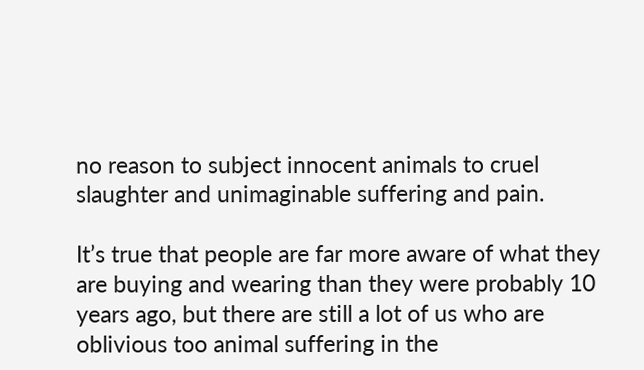no reason to subject innocent animals to cruel slaughter and unimaginable suffering and pain.

It’s true that people are far more aware of what they are buying and wearing than they were probably 10 years ago, but there are still a lot of us who are oblivious too animal suffering in the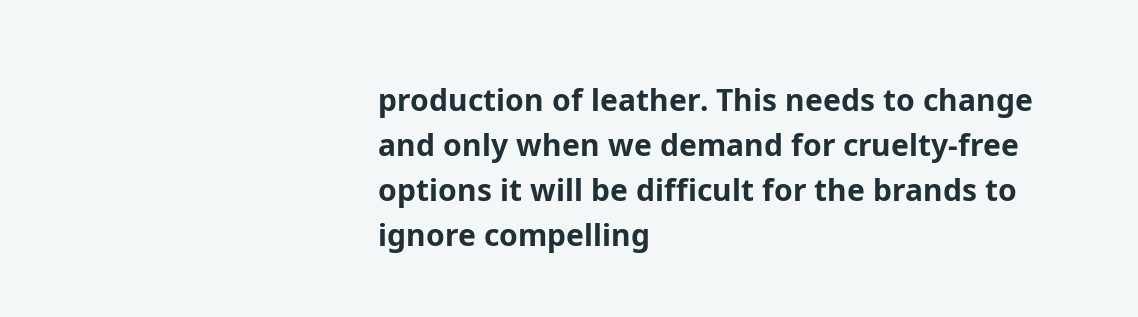production of leather. This needs to change and only when we demand for cruelty-free options it will be difficult for the brands to ignore compelling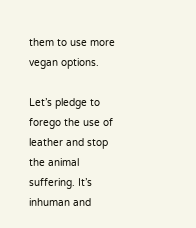them to use more vegan options.

Let’s pledge to forego the use of leather and stop the animal suffering. It’s inhuman and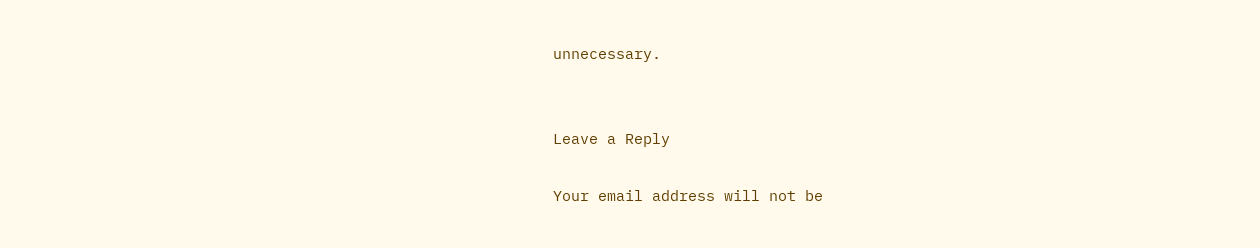unnecessary.


Leave a Reply

Your email address will not be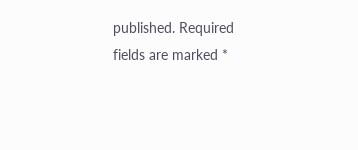published. Required fields are marked *